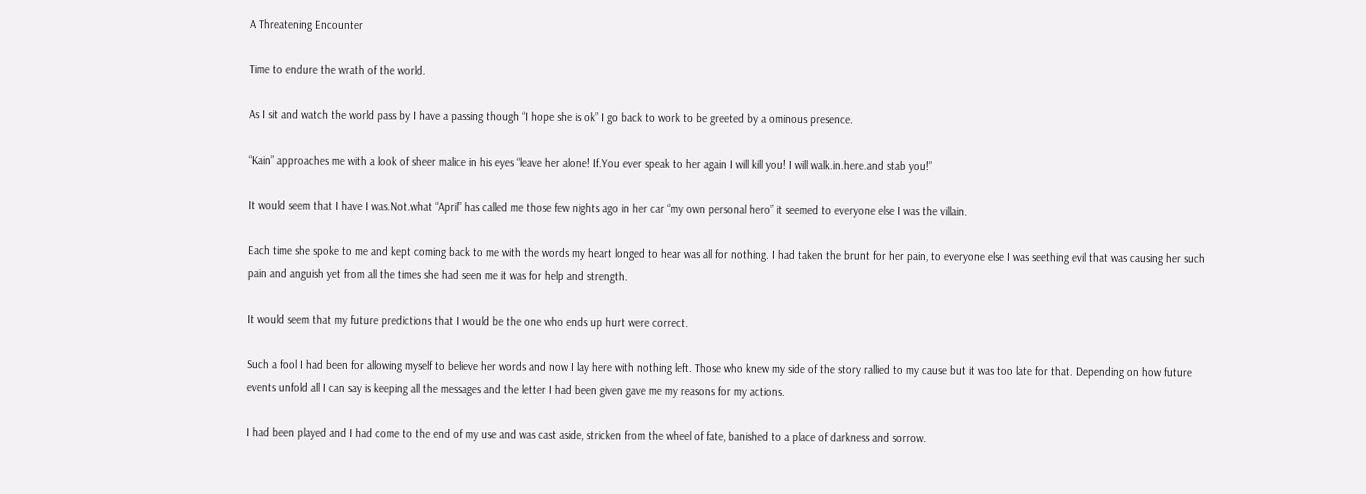A Threatening Encounter

Time to endure the wrath of the world.

As I sit and watch the world pass by I have a passing though “I hope she is ok” I go back to work to be greeted by a ominous presence.

“Kain” approaches me with a look of sheer malice in his eyes “leave her alone! If.You ever speak to her again I will kill you! I will walk.in.here.and stab you!”

It would seem that I have I was.Not.what “April” has called me those few nights ago in her car “my own personal hero” it seemed to everyone else I was the villain.

Each time she spoke to me and kept coming back to me with the words my heart longed to hear was all for nothing. I had taken the brunt for her pain, to everyone else I was seething evil that was causing her such pain and anguish yet from all the times she had seen me it was for help and strength.

It would seem that my future predictions that I would be the one who ends up hurt were correct.

Such a fool I had been for allowing myself to believe her words and now I lay here with nothing left. Those who knew my side of the story rallied to my cause but it was too late for that. Depending on how future events unfold all I can say is keeping all the messages and the letter I had been given gave me my reasons for my actions.

I had been played and I had come to the end of my use and was cast aside, stricken from the wheel of fate, banished to a place of darkness and sorrow.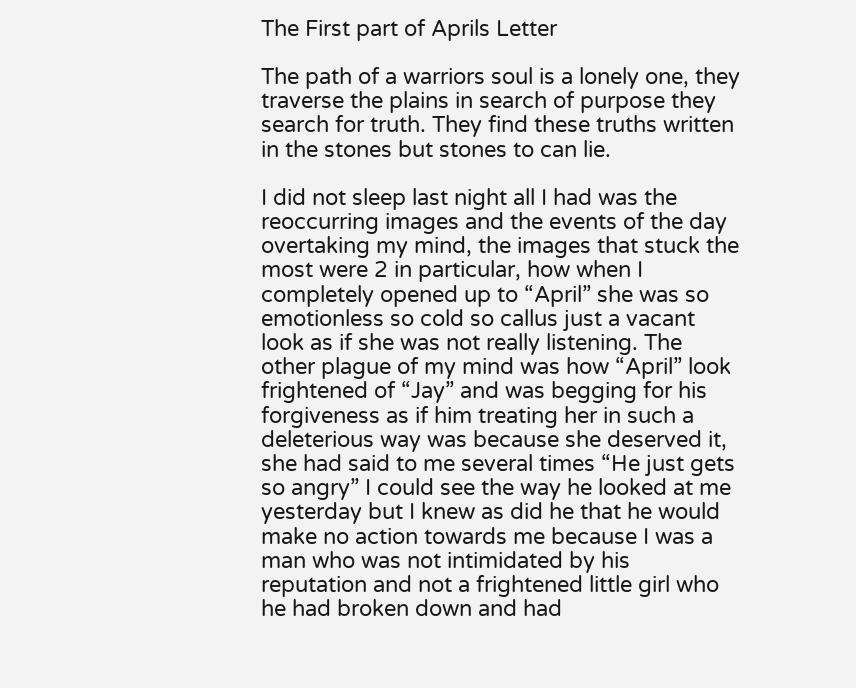The First part of Aprils Letter

The path of a warriors soul is a lonely one, they traverse the plains in search of purpose they search for truth. They find these truths written in the stones but stones to can lie.

I did not sleep last night all I had was the reoccurring images and the events of the day overtaking my mind, the images that stuck the most were 2 in particular, how when I completely opened up to “April” she was so emotionless so cold so callus just a vacant look as if she was not really listening. The other plague of my mind was how “April” look frightened of “Jay” and was begging for his forgiveness as if him treating her in such a deleterious way was because she deserved it, she had said to me several times “He just gets so angry” I could see the way he looked at me yesterday but I knew as did he that he would make no action towards me because I was a man who was not intimidated by his reputation and not a frightened little girl who he had broken down and had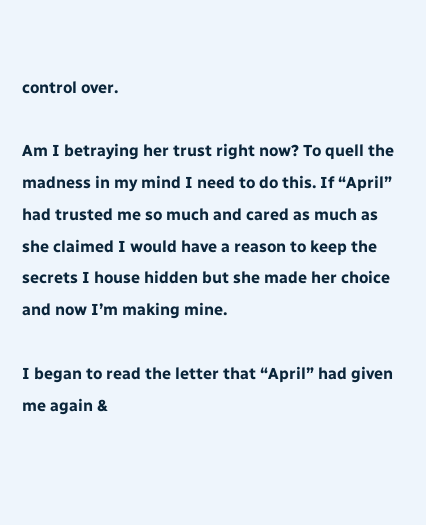control over.

Am I betraying her trust right now? To quell the madness in my mind I need to do this. If “April” had trusted me so much and cared as much as she claimed I would have a reason to keep the secrets I house hidden but she made her choice and now I’m making mine.

I began to read the letter that “April” had given me again &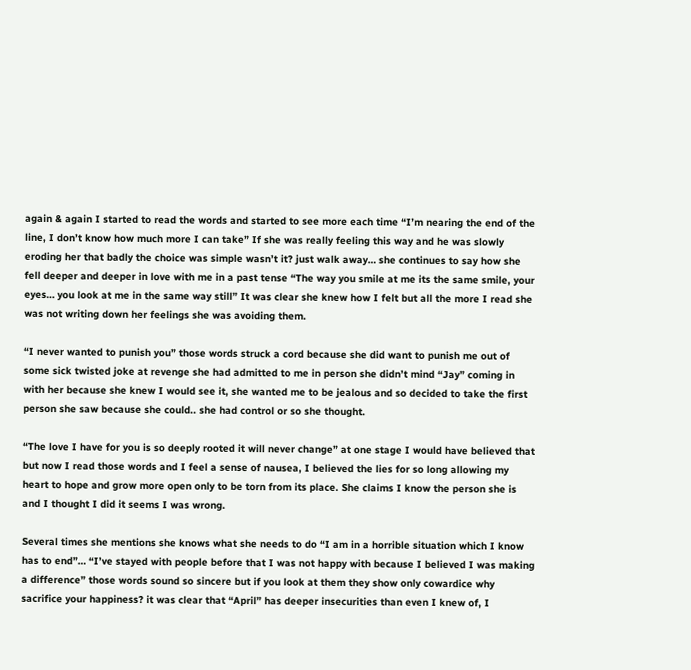again & again I started to read the words and started to see more each time “I’m nearing the end of the line, I don’t know how much more I can take” If she was really feeling this way and he was slowly eroding her that badly the choice was simple wasn’t it? just walk away… she continues to say how she fell deeper and deeper in love with me in a past tense “The way you smile at me its the same smile, your eyes… you look at me in the same way still” It was clear she knew how I felt but all the more I read she was not writing down her feelings she was avoiding them.

“I never wanted to punish you” those words struck a cord because she did want to punish me out of some sick twisted joke at revenge she had admitted to me in person she didn’t mind “Jay” coming in with her because she knew I would see it, she wanted me to be jealous and so decided to take the first person she saw because she could.. she had control or so she thought.

“The love I have for you is so deeply rooted it will never change” at one stage I would have believed that but now I read those words and I feel a sense of nausea, I believed the lies for so long allowing my heart to hope and grow more open only to be torn from its place. She claims I know the person she is and I thought I did it seems I was wrong.

Several times she mentions she knows what she needs to do “I am in a horrible situation which I know has to end”… “I’ve stayed with people before that I was not happy with because I believed I was making a difference” those words sound so sincere but if you look at them they show only cowardice why sacrifice your happiness? it was clear that “April” has deeper insecurities than even I knew of, I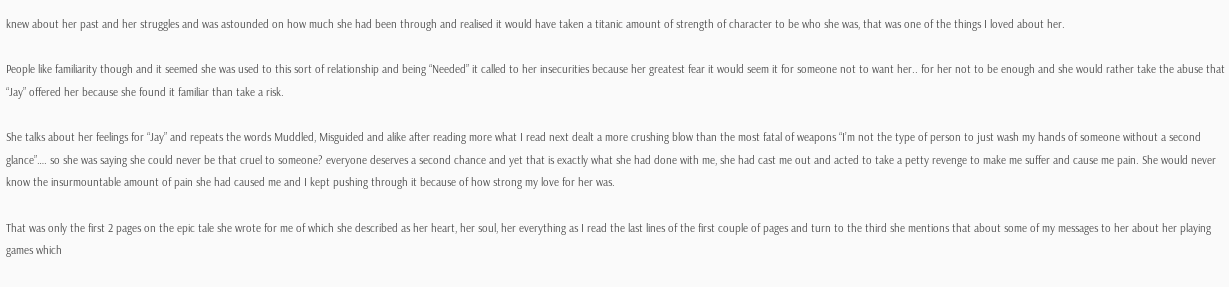knew about her past and her struggles and was astounded on how much she had been through and realised it would have taken a titanic amount of strength of character to be who she was, that was one of the things I loved about her.

People like familiarity though and it seemed she was used to this sort of relationship and being “Needed” it called to her insecurities because her greatest fear it would seem it for someone not to want her.. for her not to be enough and she would rather take the abuse that “Jay” offered her because she found it familiar than take a risk.

She talks about her feelings for “Jay” and repeats the words Muddled, Misguided and alike after reading more what I read next dealt a more crushing blow than the most fatal of weapons “I’m not the type of person to just wash my hands of someone without a second glance”…. so she was saying she could never be that cruel to someone? everyone deserves a second chance and yet that is exactly what she had done with me, she had cast me out and acted to take a petty revenge to make me suffer and cause me pain. She would never know the insurmountable amount of pain she had caused me and I kept pushing through it because of how strong my love for her was.

That was only the first 2 pages on the epic tale she wrote for me of which she described as her heart, her soul, her everything as I read the last lines of the first couple of pages and turn to the third she mentions that about some of my messages to her about her playing games which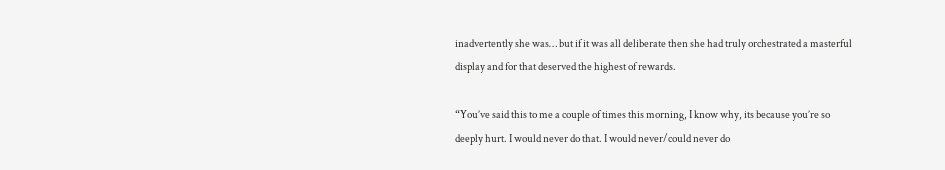inadvertently she was… but if it was all deliberate then she had truly orchestrated a masterful display and for that deserved the highest of rewards.

“You’ve said this to me a couple of times this morning, I know why, its because you’re so deeply hurt. I would never do that. I would never/could never do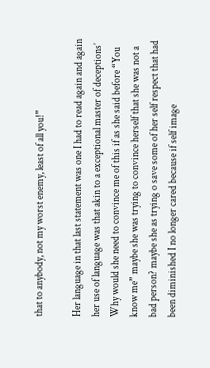that to anybody, not my worst enemy, least of all you!”

Her language in that last statement was one I had to read again and again her use of language was that akin to a exceptional master of deceptions’  Why would she need to convince me of this if as she said before “You know me” maybe she was trying to convince herself that she was not a bad person? maybe she as trying o save some of her self respect that had been diminished I no longer cared because if self image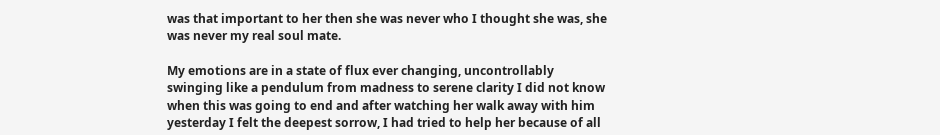was that important to her then she was never who I thought she was, she was never my real soul mate.

My emotions are in a state of flux ever changing, uncontrollably swinging like a pendulum from madness to serene clarity I did not know when this was going to end and after watching her walk away with him yesterday I felt the deepest sorrow, I had tried to help her because of all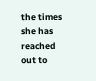the times she has reached out to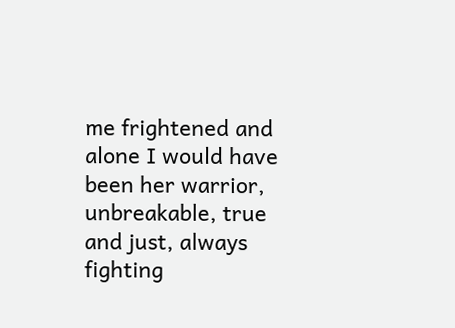me frightened and alone I would have been her warrior, unbreakable, true and just, always fighting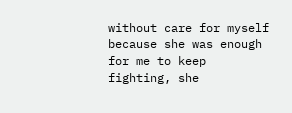without care for myself because she was enough for me to keep fighting, she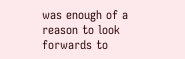was enough of a reason to look forwards to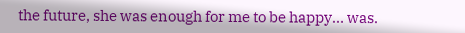the future, she was enough for me to be happy… was.